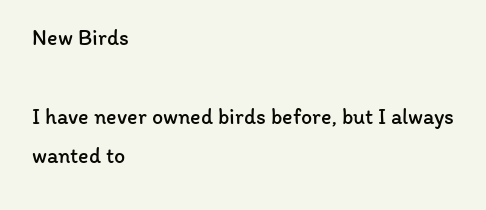New Birds

I have never owned birds before, but I always wanted to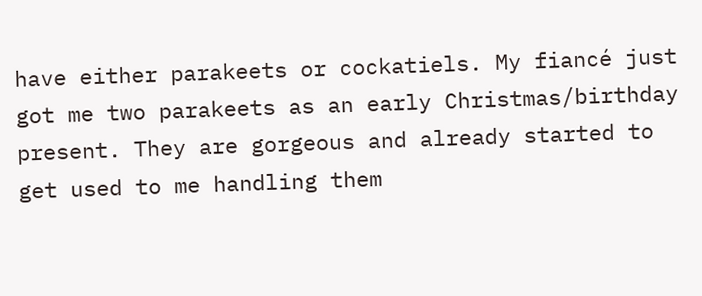have either parakeets or cockatiels. My fiancé just got me two parakeets as an early Christmas/birthday present. They are gorgeous and already started to get used to me handling them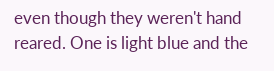even though they weren't hand reared. One is light blue and the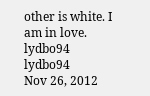other is white. I am in love.
lydbo94 lydbo94
Nov 26, 2012